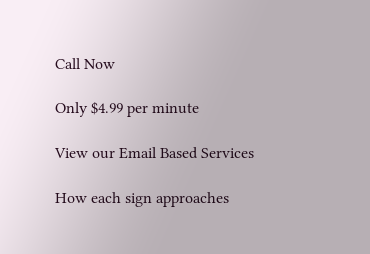Call Now

Only $4.99 per minute

View our Email Based Services

How each sign approaches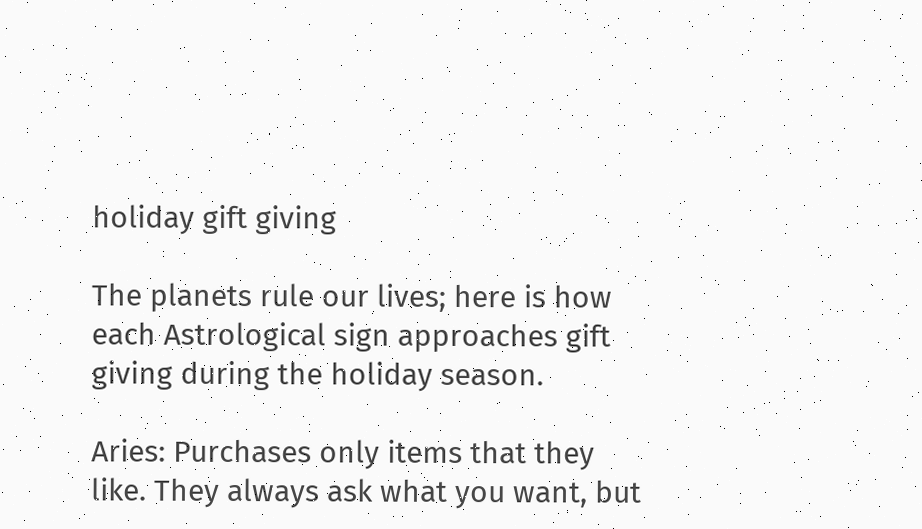holiday gift giving

The planets rule our lives; here is how each Astrological sign approaches gift giving during the holiday season.

Aries: Purchases only items that they like. They always ask what you want, but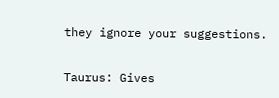they ignore your suggestions.

Taurus: Gives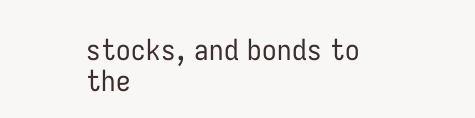stocks, and bonds to the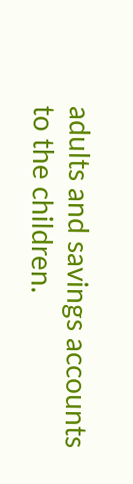adults and savings accounts to the children.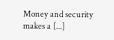Money and security makes a [...]